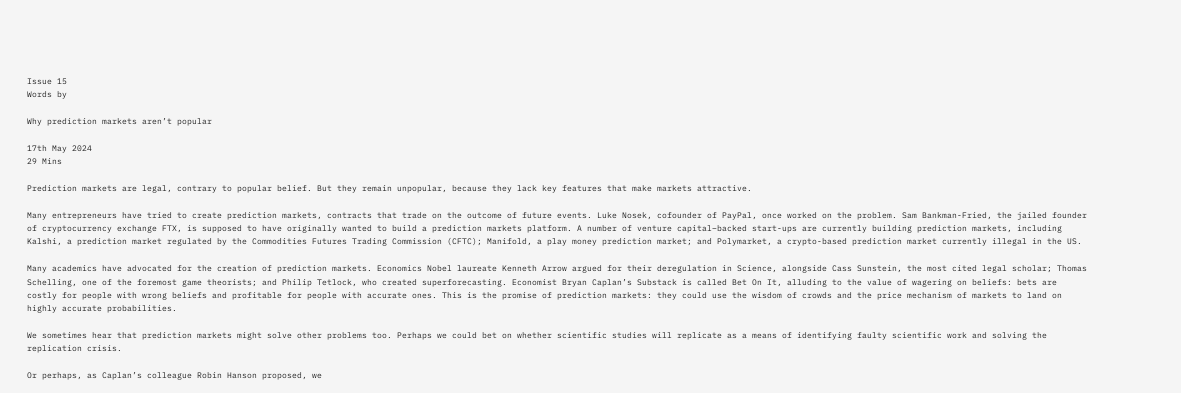Issue 15
Words by

Why prediction markets aren’t popular

17th May 2024
29 Mins

Prediction markets are legal, contrary to popular belief. But they remain unpopular, because they lack key features that make markets attractive.

Many entrepreneurs have tried to create prediction markets, contracts that trade on the outcome of future events. Luke Nosek, cofounder of PayPal, once worked on the problem. Sam Bankman-Fried, the jailed founder of cryptocurrency exchange FTX, is supposed to have originally wanted to build a prediction markets platform. A number of venture capital–backed start-ups are currently building prediction markets, including Kalshi, a prediction market regulated by the Commodities Futures Trading Commission (CFTC); Manifold, a play money prediction market; and Polymarket, a crypto-based prediction market currently illegal in the US.

Many academics have advocated for the creation of prediction markets. Economics Nobel laureate Kenneth Arrow argued for their deregulation in Science, alongside Cass Sunstein, the most cited legal scholar; Thomas Schelling, one of the foremost game theorists; and Philip Tetlock, who created superforecasting. Economist Bryan Caplan’s Substack is called Bet On It, alluding to the value of wagering on beliefs: bets are costly for people with wrong beliefs and profitable for people with accurate ones. This is the promise of prediction markets: they could use the wisdom of crowds and the price mechanism of markets to land on highly accurate probabilities.

We sometimes hear that prediction markets might solve other problems too. Perhaps we could bet on whether scientific studies will replicate as a means of identifying faulty scientific work and solving the replication crisis.

Or perhaps, as Caplan’s colleague Robin Hanson proposed, we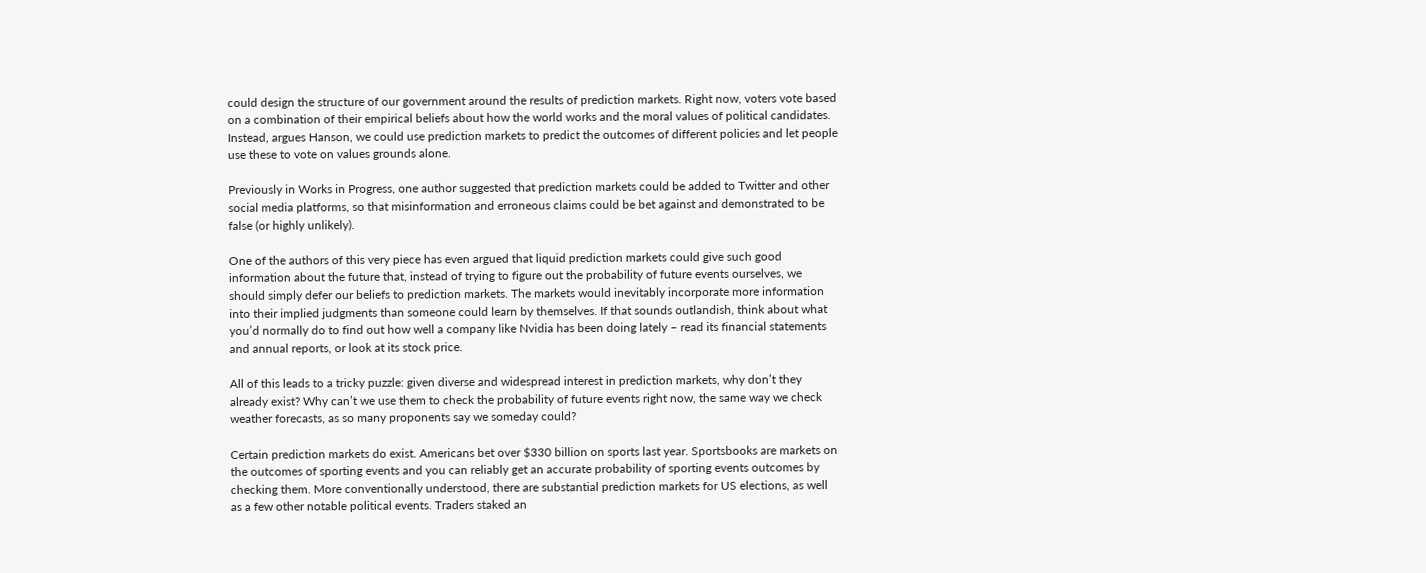could design the structure of our government around the results of prediction markets. Right now, voters vote based on a combination of their empirical beliefs about how the world works and the moral values of political candidates. Instead, argues Hanson, we could use prediction markets to predict the outcomes of different policies and let people use these to vote on values grounds alone.

Previously in Works in Progress, one author suggested that prediction markets could be added to Twitter and other social media platforms, so that misinformation and erroneous claims could be bet against and demonstrated to be false (or highly unlikely).

One of the authors of this very piece has even argued that liquid prediction markets could give such good information about the future that, instead of trying to figure out the probability of future events ourselves, we should simply defer our beliefs to prediction markets. The markets would inevitably incorporate more information into their implied judgments than someone could learn by themselves. If that sounds outlandish, think about what you’d normally do to find out how well a company like Nvidia has been doing lately – read its financial statements and annual reports, or look at its stock price.

All of this leads to a tricky puzzle: given diverse and widespread interest in prediction markets, why don’t they already exist? Why can’t we use them to check the probability of future events right now, the same way we check weather forecasts, as so many proponents say we someday could?

Certain prediction markets do exist. Americans bet over $330 billion on sports last year. Sportsbooks are markets on the outcomes of sporting events and you can reliably get an accurate probability of sporting events outcomes by checking them. More conventionally understood, there are substantial prediction markets for US elections, as well as a few other notable political events. Traders staked an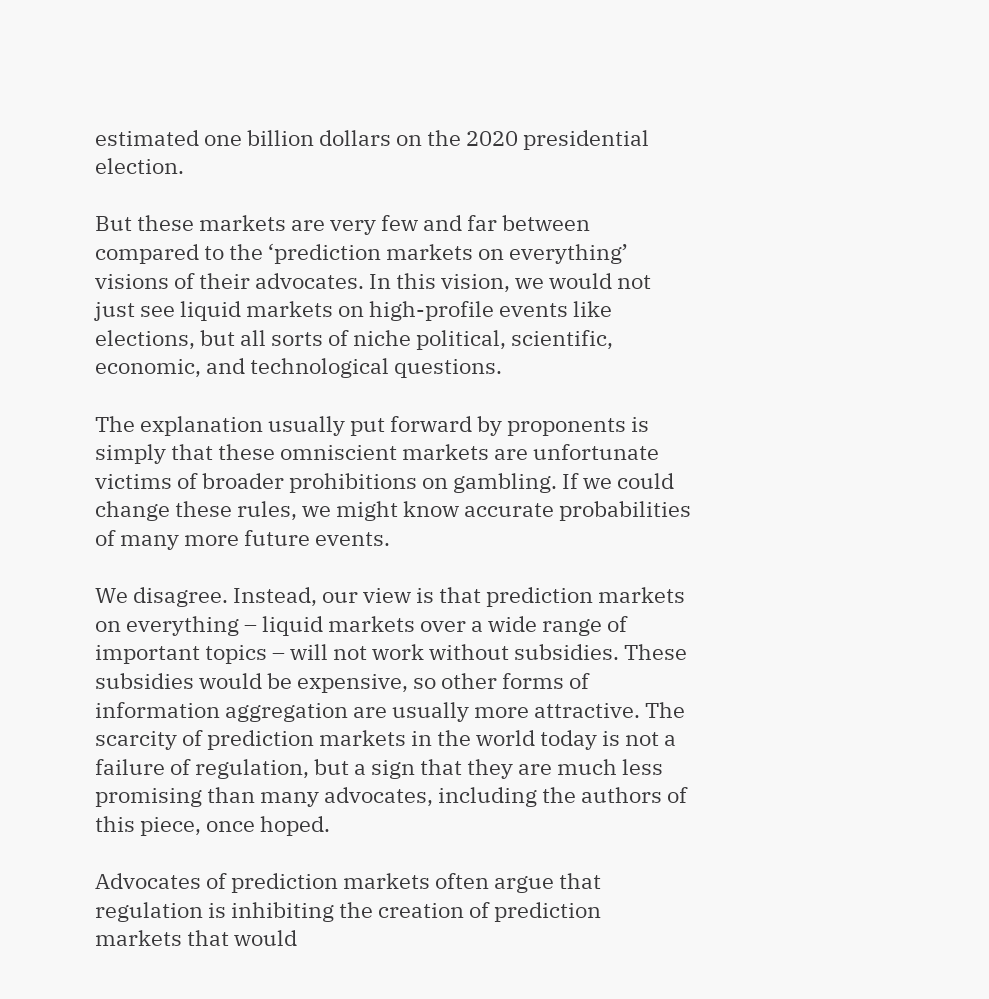estimated one billion dollars on the 2020 presidential election.

But these markets are very few and far between compared to the ‘prediction markets on everything’ visions of their advocates. In this vision, we would not just see liquid markets on high-profile events like elections, but all sorts of niche political, scientific, economic, and technological questions.

The explanation usually put forward by proponents is simply that these omniscient markets are unfortunate victims of broader prohibitions on gambling. If we could change these rules, we might know accurate probabilities of many more future events.

We disagree. Instead, our view is that prediction markets on everything – liquid markets over a wide range of important topics – will not work without subsidies. These subsidies would be expensive, so other forms of information aggregation are usually more attractive. The scarcity of prediction markets in the world today is not a failure of regulation, but a sign that they are much less promising than many advocates, including the authors of this piece, once hoped.

Advocates of prediction markets often argue that regulation is inhibiting the creation of prediction markets that would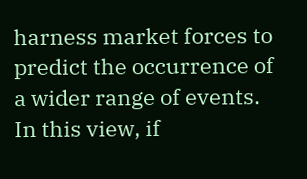harness market forces to predict the occurrence of a wider range of events. In this view, if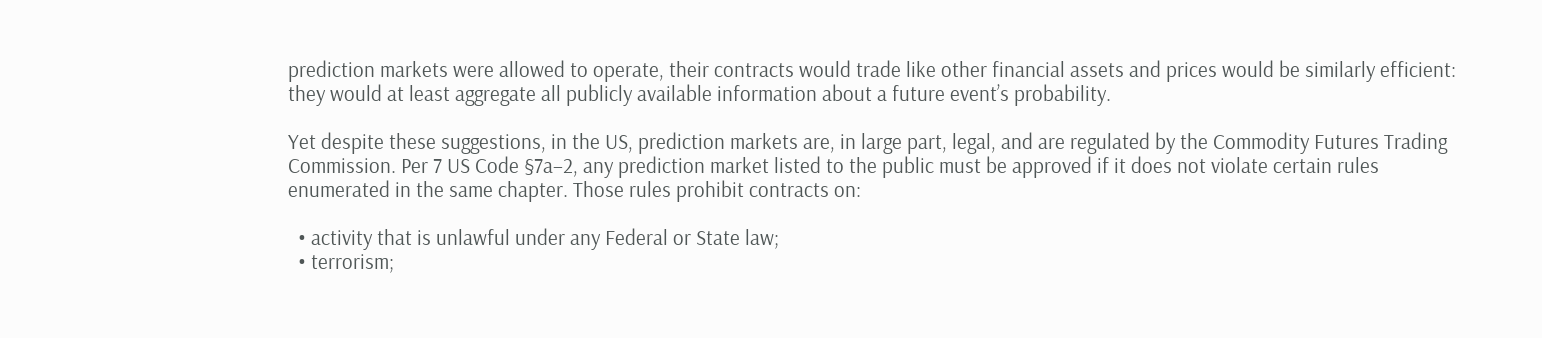prediction markets were allowed to operate, their contracts would trade like other financial assets and prices would be similarly efficient: they would at least aggregate all publicly available information about a future event’s probability.

Yet despite these suggestions, in the US, prediction markets are, in large part, legal, and are regulated by the Commodity Futures Trading Commission. Per 7 US Code §7a–2, any prediction market listed to the public must be approved if it does not violate certain rules enumerated in the same chapter. Those rules prohibit contracts on:

  • activity that is unlawful under any Federal or State law;
  • terrorism;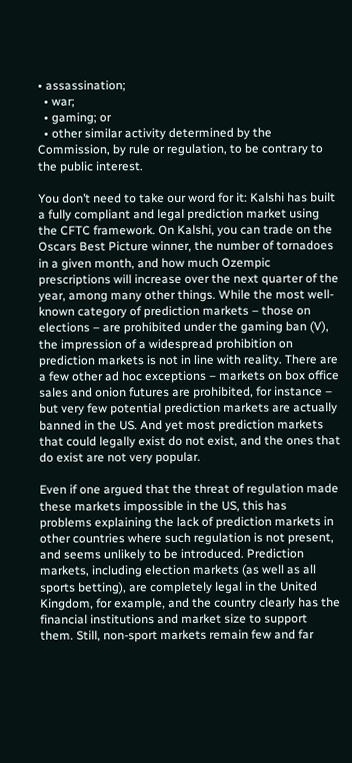• assassination;
  • war;
  • gaming; or
  • other similar activity determined by the Commission, by rule or regulation, to be contrary to the public interest.

You don’t need to take our word for it: Kalshi has built a fully compliant and legal prediction market using the CFTC framework. On Kalshi, you can trade on the Oscars Best Picture winner, the number of tornadoes in a given month, and how much Ozempic prescriptions will increase over the next quarter of the year, among many other things. While the most well-known category of prediction markets – those on elections – are prohibited under the gaming ban (V), the impression of a widespread prohibition on prediction markets is not in line with reality. There are a few other ad hoc exceptions – markets on box office sales and onion futures are prohibited, for instance – but very few potential prediction markets are actually banned in the US. And yet most prediction markets that could legally exist do not exist, and the ones that do exist are not very popular.

Even if one argued that the threat of regulation made these markets impossible in the US, this has problems explaining the lack of prediction markets in other countries where such regulation is not present, and seems unlikely to be introduced. Prediction markets, including election markets (as well as all sports betting), are completely legal in the United Kingdom, for example, and the country clearly has the financial institutions and market size to support them. Still, non-sport markets remain few and far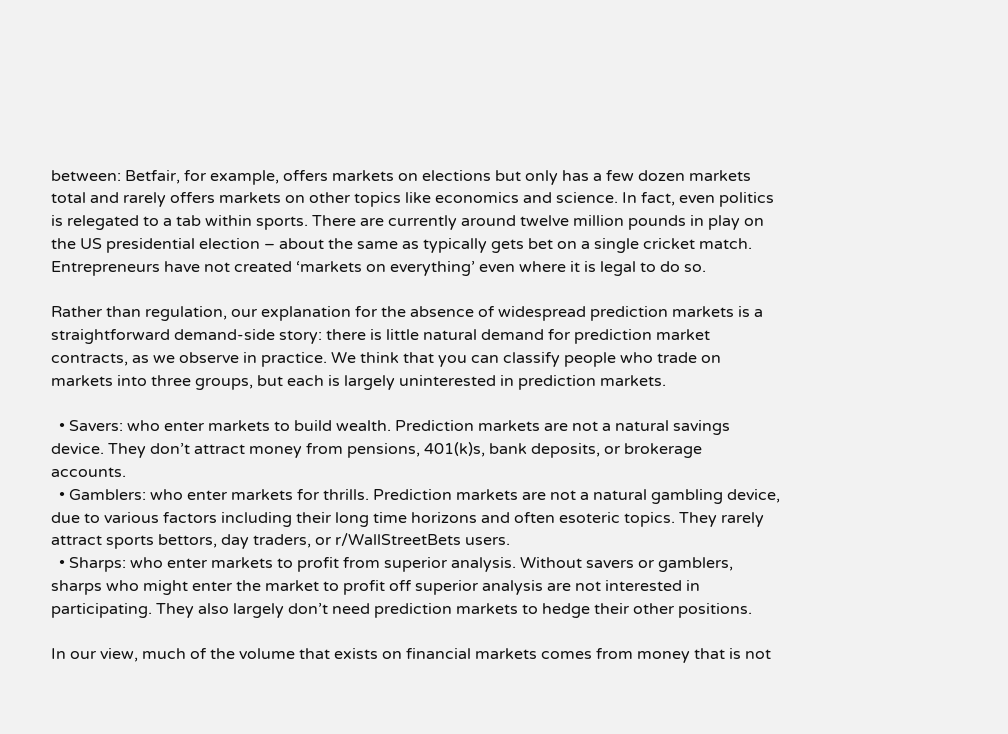between: Betfair, for example, offers markets on elections but only has a few dozen markets total and rarely offers markets on other topics like economics and science. In fact, even politics is relegated to a tab within sports. There are currently around twelve million pounds in play on the US presidential election – about the same as typically gets bet on a single cricket match. Entrepreneurs have not created ‘markets on everything’ even where it is legal to do so.

Rather than regulation, our explanation for the absence of widespread prediction markets is a straightforward demand-side story: there is little natural demand for prediction market contracts, as we observe in practice. We think that you can classify people who trade on markets into three groups, but each is largely uninterested in prediction markets.

  • Savers: who enter markets to build wealth. Prediction markets are not a natural savings device. They don’t attract money from pensions, 401(k)s, bank deposits, or brokerage accounts.
  • Gamblers: who enter markets for thrills. Prediction markets are not a natural gambling device, due to various factors including their long time horizons and often esoteric topics. They rarely attract sports bettors, day traders, or r/WallStreetBets users.
  • Sharps: who enter markets to profit from superior analysis. Without savers or gamblers, sharps who might enter the market to profit off superior analysis are not interested in participating. They also largely don’t need prediction markets to hedge their other positions.

In our view, much of the volume that exists on financial markets comes from money that is not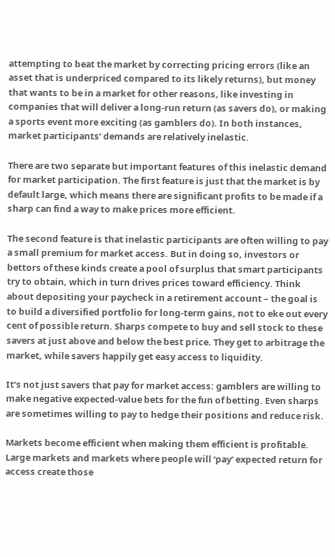attempting to beat the market by correcting pricing errors (like an asset that is underpriced compared to its likely returns), but money that wants to be in a market for other reasons, like investing in companies that will deliver a long-run return (as savers do), or making a sports event more exciting (as gamblers do). In both instances, market participants’ demands are relatively inelastic.

There are two separate but important features of this inelastic demand for market participation. The first feature is just that the market is by default large, which means there are significant profits to be made if a sharp can find a way to make prices more efficient.

The second feature is that inelastic participants are often willing to pay a small premium for market access. But in doing so, investors or bettors of these kinds create a pool of surplus that smart participants try to obtain, which in turn drives prices toward efficiency. Think about depositing your paycheck in a retirement account – the goal is to build a diversified portfolio for long-term gains, not to eke out every cent of possible return. Sharps compete to buy and sell stock to these savers at just above and below the best price. They get to arbitrage the market, while savers happily get easy access to liquidity.

It’s not just savers that pay for market access: gamblers are willing to make negative expected-value bets for the fun of betting. Even sharps are sometimes willing to pay to hedge their positions and reduce risk.

Markets become efficient when making them efficient is profitable. Large markets and markets where people will ‘pay’ expected return for access create those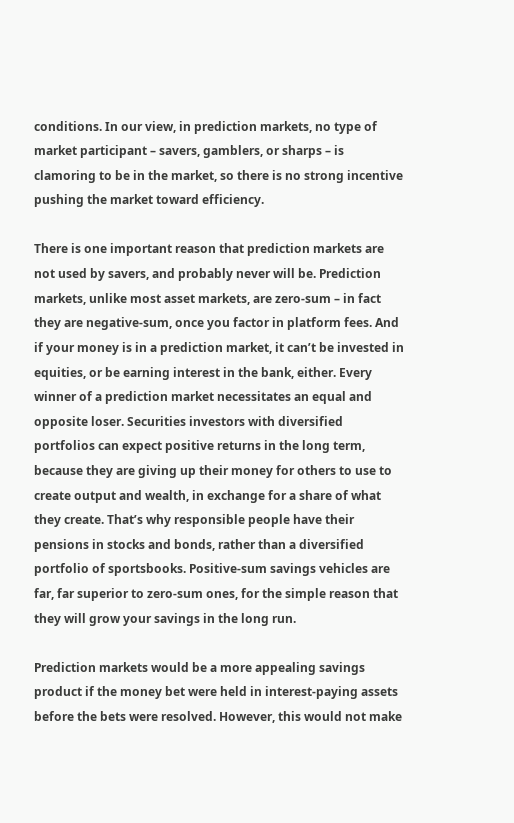conditions. In our view, in prediction markets, no type of market participant – savers, gamblers, or sharps – is clamoring to be in the market, so there is no strong incentive pushing the market toward efficiency.

There is one important reason that prediction markets are not used by savers, and probably never will be. Prediction markets, unlike most asset markets, are zero-sum – in fact they are negative-sum, once you factor in platform fees. And if your money is in a prediction market, it can’t be invested in equities, or be earning interest in the bank, either. Every winner of a prediction market necessitates an equal and opposite loser. Securities investors with diversified portfolios can expect positive returns in the long term, because they are giving up their money for others to use to create output and wealth, in exchange for a share of what they create. That’s why responsible people have their pensions in stocks and bonds, rather than a diversified portfolio of sportsbooks. Positive-sum savings vehicles are far, far superior to zero-sum ones, for the simple reason that they will grow your savings in the long run.

Prediction markets would be a more appealing savings product if the money bet were held in interest-paying assets before the bets were resolved. However, this would not make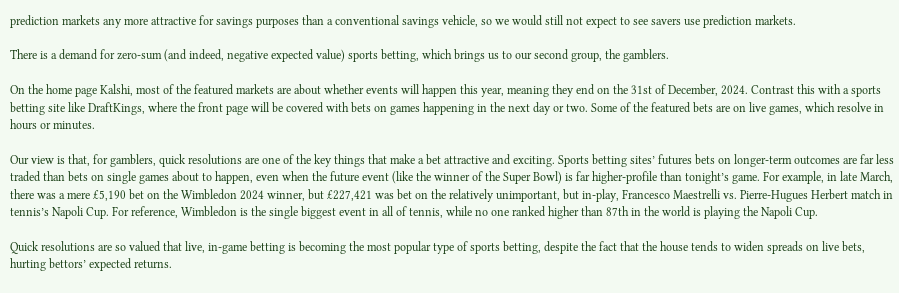prediction markets any more attractive for savings purposes than a conventional savings vehicle, so we would still not expect to see savers use prediction markets.

There is a demand for zero-sum (and indeed, negative expected value) sports betting, which brings us to our second group, the gamblers.

On the home page Kalshi, most of the featured markets are about whether events will happen this year, meaning they end on the 31st of December, 2024. Contrast this with a sports betting site like DraftKings, where the front page will be covered with bets on games happening in the next day or two. Some of the featured bets are on live games, which resolve in hours or minutes.

Our view is that, for gamblers, quick resolutions are one of the key things that make a bet attractive and exciting. Sports betting sites’ futures bets on longer-term outcomes are far less traded than bets on single games about to happen, even when the future event (like the winner of the Super Bowl) is far higher-profile than tonight’s game. For example, in late March, there was a mere £5,190 bet on the Wimbledon 2024 winner, but £227,421 was bet on the relatively unimportant, but in-play, Francesco Maestrelli vs. Pierre-Hugues Herbert match in tennis’s Napoli Cup. For reference, Wimbledon is the single biggest event in all of tennis, while no one ranked higher than 87th in the world is playing the Napoli Cup.

Quick resolutions are so valued that live, in-game betting is becoming the most popular type of sports betting, despite the fact that the house tends to widen spreads on live bets, hurting bettors’ expected returns.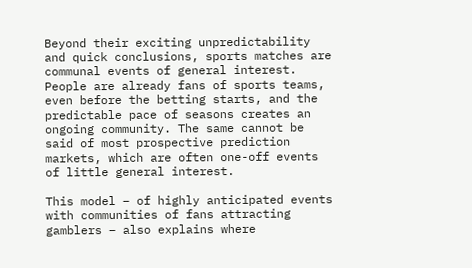Beyond their exciting unpredictability and quick conclusions, sports matches are communal events of general interest. People are already fans of sports teams, even before the betting starts, and the predictable pace of seasons creates an ongoing community. The same cannot be said of most prospective prediction markets, which are often one-off events of little general interest.

This model – of highly anticipated events with communities of fans attracting gamblers – also explains where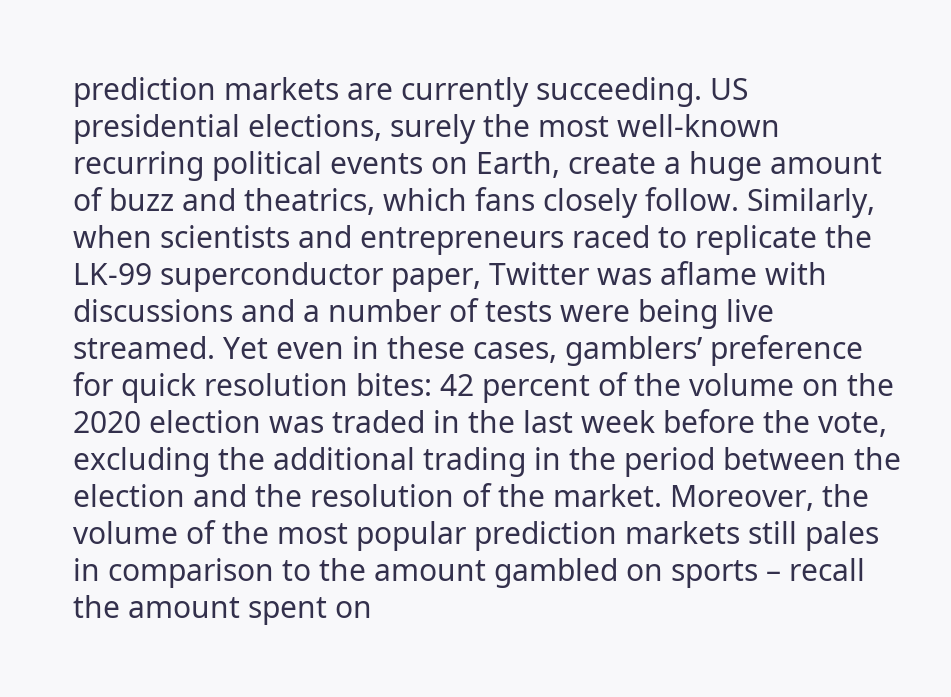prediction markets are currently succeeding. US presidential elections, surely the most well-known recurring political events on Earth, create a huge amount of buzz and theatrics, which fans closely follow. Similarly, when scientists and entrepreneurs raced to replicate the LK-99 superconductor paper, Twitter was aflame with discussions and a number of tests were being live streamed. Yet even in these cases, gamblers’ preference for quick resolution bites: 42 percent of the volume on the 2020 election was traded in the last week before the vote, excluding the additional trading in the period between the election and the resolution of the market. Moreover, the volume of the most popular prediction markets still pales in comparison to the amount gambled on sports – recall the amount spent on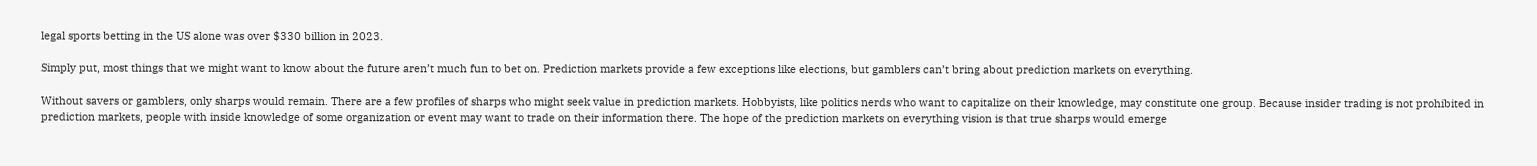legal sports betting in the US alone was over $330 billion in 2023.

Simply put, most things that we might want to know about the future aren’t much fun to bet on. Prediction markets provide a few exceptions like elections, but gamblers can’t bring about prediction markets on everything.

Without savers or gamblers, only sharps would remain. There are a few profiles of sharps who might seek value in prediction markets. Hobbyists, like politics nerds who want to capitalize on their knowledge, may constitute one group. Because insider trading is not prohibited in prediction markets, people with inside knowledge of some organization or event may want to trade on their information there. The hope of the prediction markets on everything vision is that true sharps would emerge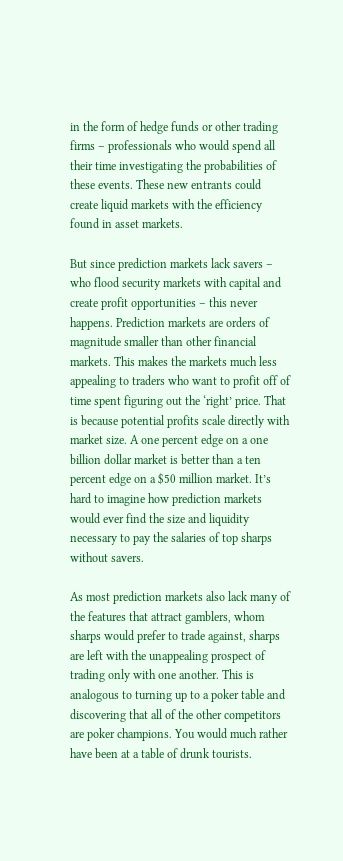in the form of hedge funds or other trading firms – professionals who would spend all their time investigating the probabilities of these events. These new entrants could create liquid markets with the efficiency found in asset markets.

But since prediction markets lack savers – who flood security markets with capital and create profit opportunities – this never happens. Prediction markets are orders of magnitude smaller than other financial markets. This makes the markets much less appealing to traders who want to profit off of time spent figuring out the ‘right’ price. That is because potential profits scale directly with market size. A one percent edge on a one billion dollar market is better than a ten percent edge on a $50 million market. It’s hard to imagine how prediction markets would ever find the size and liquidity necessary to pay the salaries of top sharps without savers.

As most prediction markets also lack many of the features that attract gamblers, whom sharps would prefer to trade against, sharps are left with the unappealing prospect of trading only with one another. This is analogous to turning up to a poker table and discovering that all of the other competitors are poker champions. You would much rather have been at a table of drunk tourists.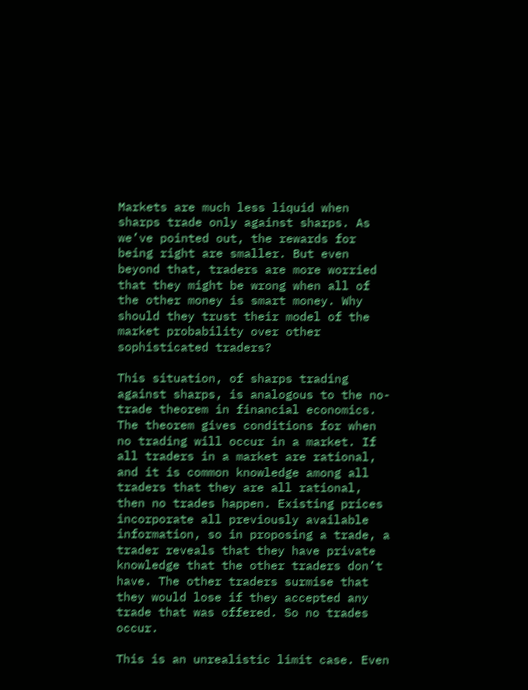Markets are much less liquid when sharps trade only against sharps. As we’ve pointed out, the rewards for being right are smaller. But even beyond that, traders are more worried that they might be wrong when all of the other money is smart money. Why should they trust their model of the market probability over other sophisticated traders?

This situation, of sharps trading against sharps, is analogous to the no-trade theorem in financial economics. The theorem gives conditions for when no trading will occur in a market. If all traders in a market are rational, and it is common knowledge among all traders that they are all rational, then no trades happen. Existing prices incorporate all previously available information, so in proposing a trade, a trader reveals that they have private knowledge that the other traders don’t have. The other traders surmise that they would lose if they accepted any trade that was offered. So no trades occur.

This is an unrealistic limit case. Even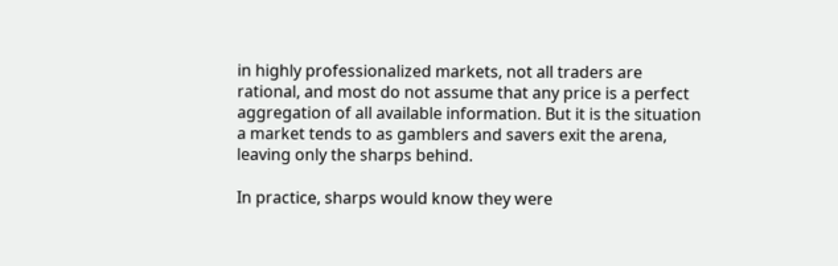in highly professionalized markets, not all traders are rational, and most do not assume that any price is a perfect aggregation of all available information. But it is the situation a market tends to as gamblers and savers exit the arena, leaving only the sharps behind.

In practice, sharps would know they were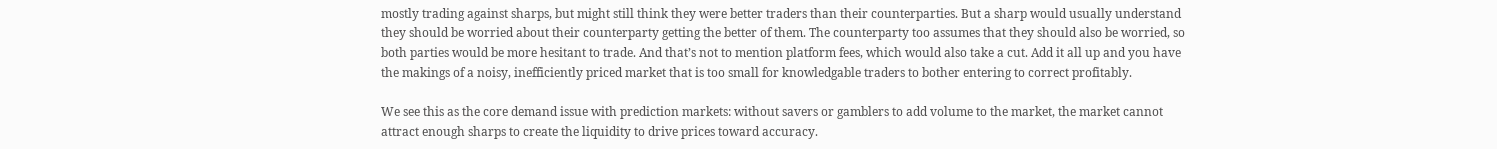mostly trading against sharps, but might still think they were better traders than their counterparties. But a sharp would usually understand they should be worried about their counterparty getting the better of them. The counterparty too assumes that they should also be worried, so both parties would be more hesitant to trade. And that’s not to mention platform fees, which would also take a cut. Add it all up and you have the makings of a noisy, inefficiently priced market that is too small for knowledgable traders to bother entering to correct profitably.

We see this as the core demand issue with prediction markets: without savers or gamblers to add volume to the market, the market cannot attract enough sharps to create the liquidity to drive prices toward accuracy.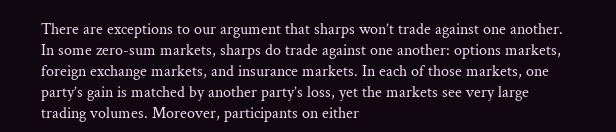There are exceptions to our argument that sharps won’t trade against one another. In some zero-sum markets, sharps do trade against one another: options markets, foreign exchange markets, and insurance markets. In each of those markets, one party’s gain is matched by another party’s loss, yet the markets see very large trading volumes. Moreover, participants on either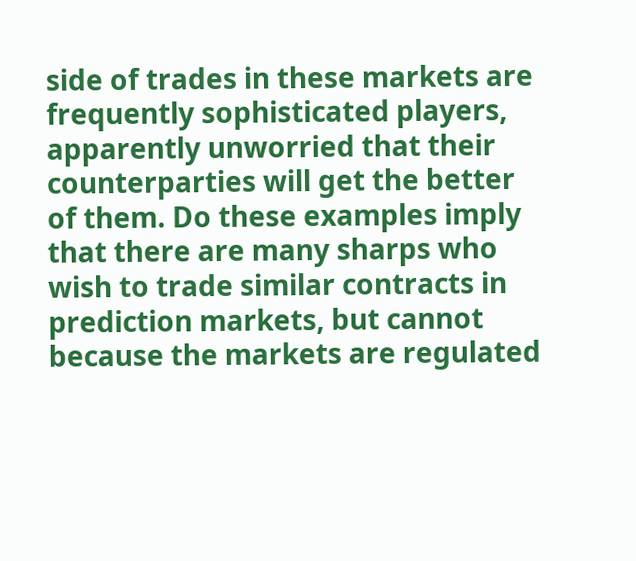side of trades in these markets are frequently sophisticated players, apparently unworried that their counterparties will get the better of them. Do these examples imply that there are many sharps who wish to trade similar contracts in prediction markets, but cannot because the markets are regulated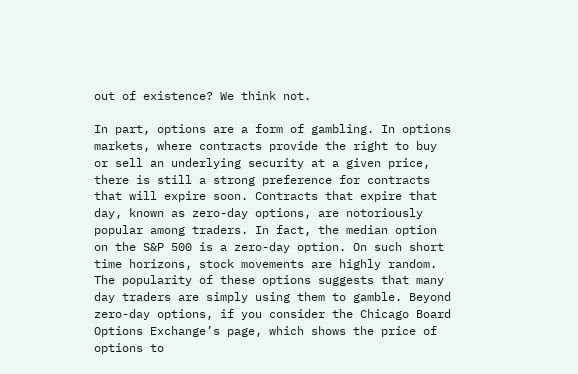out of existence? We think not.

In part, options are a form of gambling. In options markets, where contracts provide the right to buy or sell an underlying security at a given price, there is still a strong preference for contracts that will expire soon. Contracts that expire that day, known as zero-day options, are notoriously popular among traders. In fact, the median option on the S&P 500 is a zero-day option. On such short time horizons, stock movements are highly random. The popularity of these options suggests that many day traders are simply using them to gamble. Beyond zero-day options, if you consider the Chicago Board Options Exchange’s page, which shows the price of options to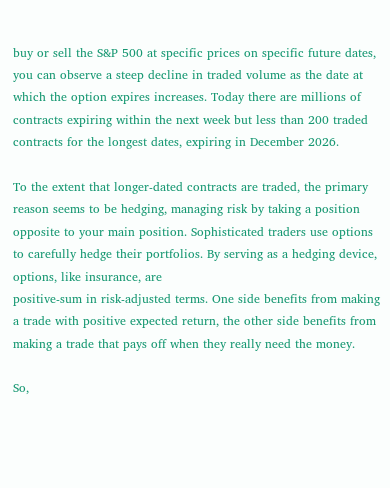buy or sell the S&P 500 at specific prices on specific future dates, you can observe a steep decline in traded volume as the date at which the option expires increases. Today there are millions of contracts expiring within the next week but less than 200 traded contracts for the longest dates, expiring in December 2026.

To the extent that longer-dated contracts are traded, the primary reason seems to be hedging, managing risk by taking a position opposite to your main position. Sophisticated traders use options to carefully hedge their portfolios. By serving as a hedging device, options, like insurance, are
positive-sum in risk-adjusted terms. One side benefits from making a trade with positive expected return, the other side benefits from making a trade that pays off when they really need the money.

So,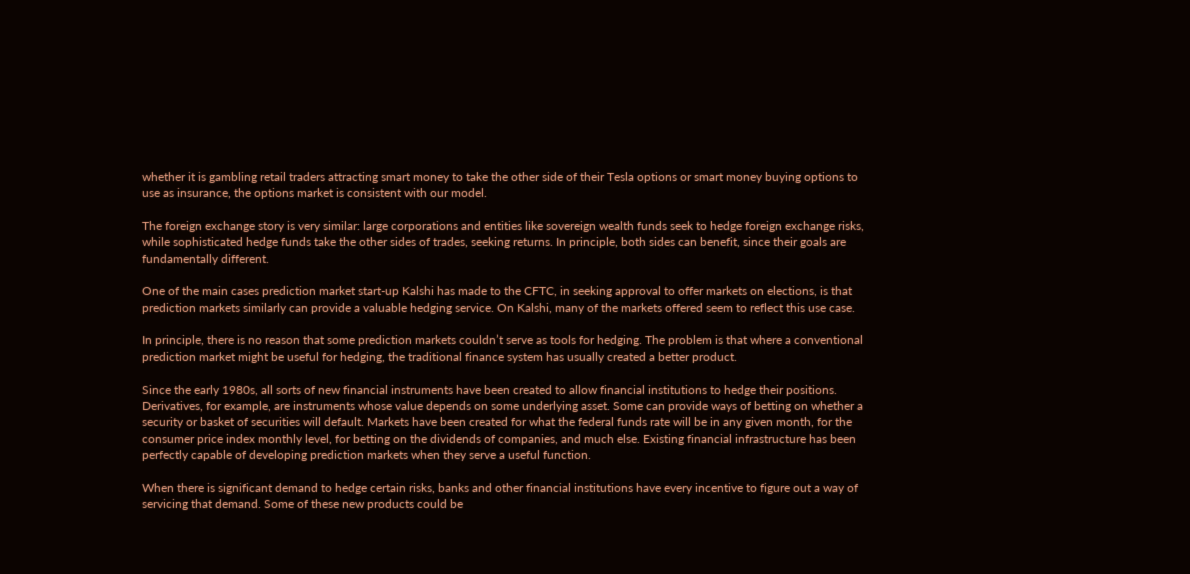whether it is gambling retail traders attracting smart money to take the other side of their Tesla options or smart money buying options to use as insurance, the options market is consistent with our model.

The foreign exchange story is very similar: large corporations and entities like sovereign wealth funds seek to hedge foreign exchange risks, while sophisticated hedge funds take the other sides of trades, seeking returns. In principle, both sides can benefit, since their goals are fundamentally different.

One of the main cases prediction market start-up Kalshi has made to the CFTC, in seeking approval to offer markets on elections, is that prediction markets similarly can provide a valuable hedging service. On Kalshi, many of the markets offered seem to reflect this use case.

In principle, there is no reason that some prediction markets couldn’t serve as tools for hedging. The problem is that where a conventional prediction market might be useful for hedging, the traditional finance system has usually created a better product.

Since the early 1980s, all sorts of new financial instruments have been created to allow financial institutions to hedge their positions. Derivatives, for example, are instruments whose value depends on some underlying asset. Some can provide ways of betting on whether a security or basket of securities will default. Markets have been created for what the federal funds rate will be in any given month, for the consumer price index monthly level, for betting on the dividends of companies, and much else. Existing financial infrastructure has been perfectly capable of developing prediction markets when they serve a useful function.

When there is significant demand to hedge certain risks, banks and other financial institutions have every incentive to figure out a way of servicing that demand. Some of these new products could be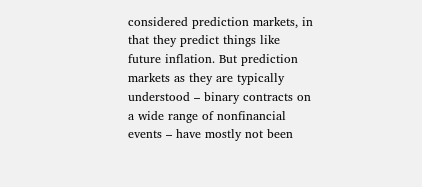considered prediction markets, in that they predict things like future inflation. But prediction markets as they are typically understood – binary contracts on a wide range of nonfinancial events – have mostly not been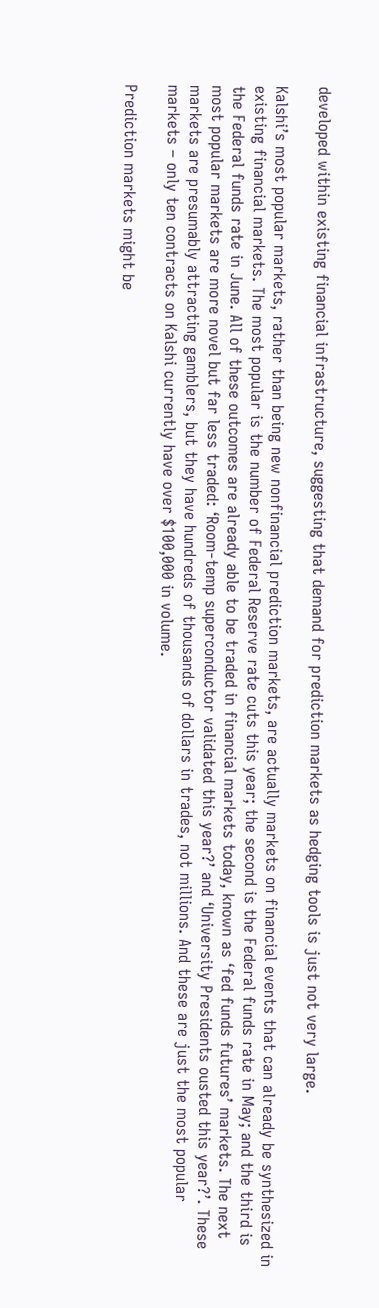developed within existing financial infrastructure, suggesting that demand for prediction markets as hedging tools is just not very large.

Kalshi’s most popular markets, rather than being new nonfinancial prediction markets, are actually markets on financial events that can already be synthesized in existing financial markets. The most popular is the number of Federal Reserve rate cuts this year; the second is the Federal funds rate in May; and the third is the Federal funds rate in June. All of these outcomes are already able to be traded in financial markets today, known as ‘fed funds futures’ markets. The next most popular markets are more novel but far less traded: ‘Room-temp superconductor validated this year?’ and ‘University Presidents ousted this year?’. These markets are presumably attracting gamblers, but they have hundreds of thousands of dollars in trades, not millions. And these are just the most popular markets – only ten contracts on Kalshi currently have over $100,000 in volume.

Prediction markets might be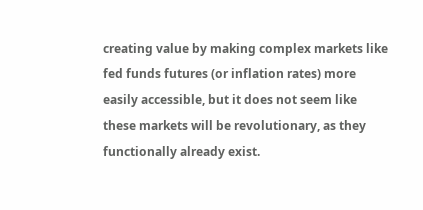creating value by making complex markets like fed funds futures (or inflation rates) more easily accessible, but it does not seem like these markets will be revolutionary, as they functionally already exist.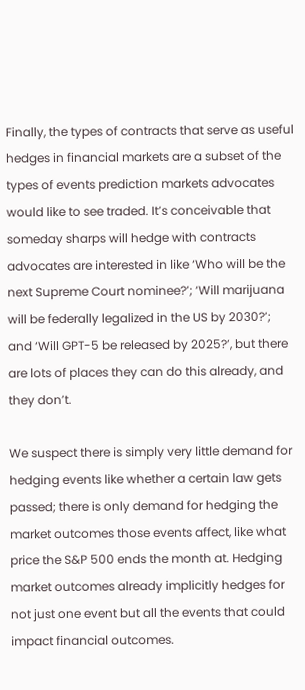Finally, the types of contracts that serve as useful hedges in financial markets are a subset of the types of events prediction markets advocates would like to see traded. It’s conceivable that someday sharps will hedge with contracts advocates are interested in like ‘Who will be the next Supreme Court nominee?’; ‘Will marijuana will be federally legalized in the US by 2030?’; and ‘Will GPT-5 be released by 2025?’, but there are lots of places they can do this already, and they don’t.

We suspect there is simply very little demand for hedging events like whether a certain law gets passed; there is only demand for hedging the market outcomes those events affect, like what price the S&P 500 ends the month at. Hedging market outcomes already implicitly hedges for not just one event but all the events that could impact financial outcomes.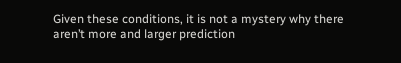Given these conditions, it is not a mystery why there aren’t more and larger prediction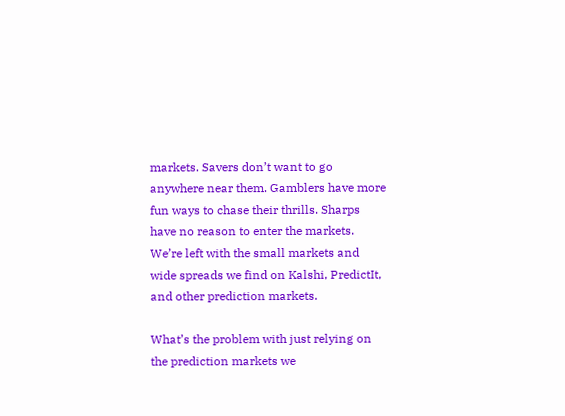markets. Savers don’t want to go anywhere near them. Gamblers have more fun ways to chase their thrills. Sharps have no reason to enter the markets. We’re left with the small markets and wide spreads we find on Kalshi, PredictIt, and other prediction markets.

What’s the problem with just relying on the prediction markets we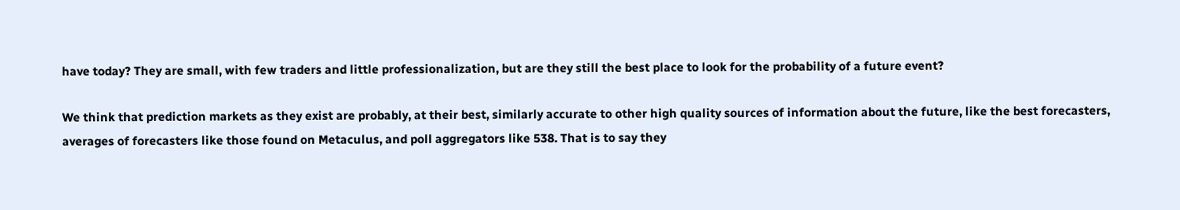have today? They are small, with few traders and little professionalization, but are they still the best place to look for the probability of a future event?

We think that prediction markets as they exist are probably, at their best, similarly accurate to other high quality sources of information about the future, like the best forecasters, averages of forecasters like those found on Metaculus, and poll aggregators like 538. That is to say they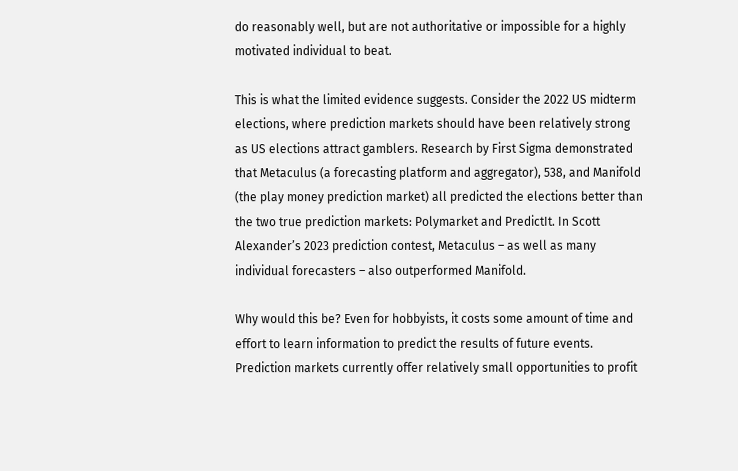do reasonably well, but are not authoritative or impossible for a highly motivated individual to beat.

This is what the limited evidence suggests. Consider the 2022 US midterm elections, where prediction markets should have been relatively strong as US elections attract gamblers. Research by First Sigma demonstrated that Metaculus (a forecasting platform and aggregator), 538, and Manifold (the play money prediction market) all predicted the elections better than the two true prediction markets: Polymarket and PredictIt. In Scott Alexander’s 2023 prediction contest, Metaculus – as well as many individual forecasters – also outperformed Manifold.

Why would this be? Even for hobbyists, it costs some amount of time and effort to learn information to predict the results of future events. Prediction markets currently offer relatively small opportunities to profit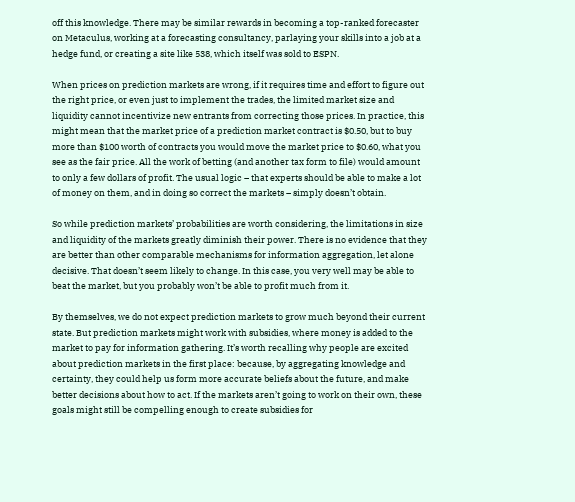off this knowledge. There may be similar rewards in becoming a top-ranked forecaster on Metaculus, working at a forecasting consultancy, parlaying your skills into a job at a hedge fund, or creating a site like 538, which itself was sold to ESPN.

When prices on prediction markets are wrong, if it requires time and effort to figure out the right price, or even just to implement the trades, the limited market size and liquidity cannot incentivize new entrants from correcting those prices. In practice, this might mean that the market price of a prediction market contract is $0.50, but to buy more than $100 worth of contracts you would move the market price to $0.60, what you see as the fair price. All the work of betting (and another tax form to file) would amount to only a few dollars of profit. The usual logic – that experts should be able to make a lot of money on them, and in doing so correct the markets – simply doesn’t obtain.

So while prediction markets’ probabilities are worth considering, the limitations in size and liquidity of the markets greatly diminish their power. There is no evidence that they are better than other comparable mechanisms for information aggregation, let alone decisive. That doesn’t seem likely to change. In this case, you very well may be able to beat the market, but you probably won’t be able to profit much from it.

By themselves, we do not expect prediction markets to grow much beyond their current state. But prediction markets might work with subsidies, where money is added to the market to pay for information gathering. It’s worth recalling why people are excited about prediction markets in the first place: because, by aggregating knowledge and certainty, they could help us form more accurate beliefs about the future, and make better decisions about how to act. If the markets aren’t going to work on their own, these goals might still be compelling enough to create subsidies for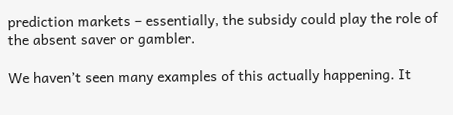prediction markets – essentially, the subsidy could play the role of the absent saver or gambler.

We haven’t seen many examples of this actually happening. It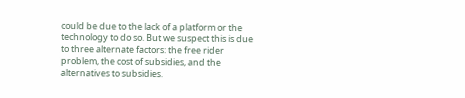could be due to the lack of a platform or the technology to do so. But we suspect this is due to three alternate factors: the free rider problem, the cost of subsidies, and the alternatives to subsidies.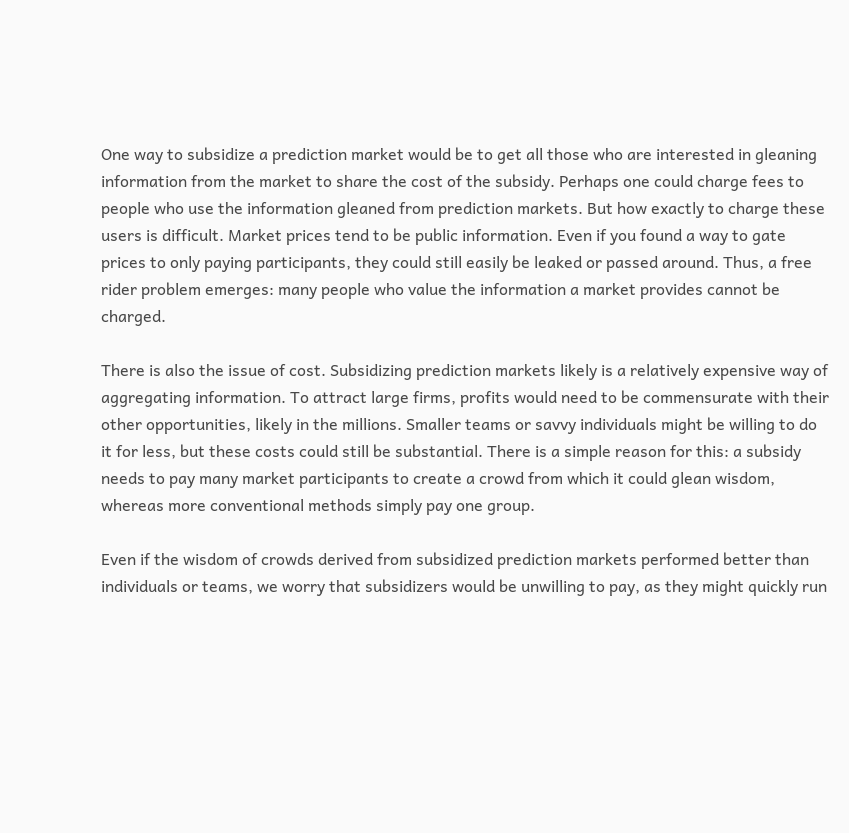One way to subsidize a prediction market would be to get all those who are interested in gleaning information from the market to share the cost of the subsidy. Perhaps one could charge fees to people who use the information gleaned from prediction markets. But how exactly to charge these users is difficult. Market prices tend to be public information. Even if you found a way to gate prices to only paying participants, they could still easily be leaked or passed around. Thus, a free rider problem emerges: many people who value the information a market provides cannot be charged.

There is also the issue of cost. Subsidizing prediction markets likely is a relatively expensive way of aggregating information. To attract large firms, profits would need to be commensurate with their other opportunities, likely in the millions. Smaller teams or savvy individuals might be willing to do it for less, but these costs could still be substantial. There is a simple reason for this: a subsidy needs to pay many market participants to create a crowd from which it could glean wisdom, whereas more conventional methods simply pay one group.

Even if the wisdom of crowds derived from subsidized prediction markets performed better than individuals or teams, we worry that subsidizers would be unwilling to pay, as they might quickly run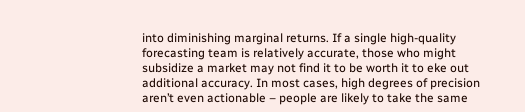into diminishing marginal returns. If a single high-quality forecasting team is relatively accurate, those who might subsidize a market may not find it to be worth it to eke out additional accuracy. In most cases, high degrees of precision aren’t even actionable – people are likely to take the same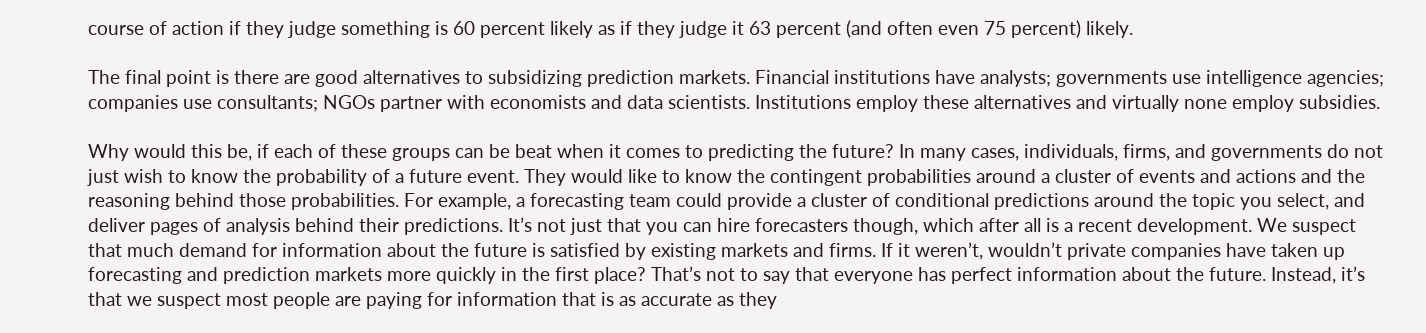course of action if they judge something is 60 percent likely as if they judge it 63 percent (and often even 75 percent) likely.

The final point is there are good alternatives to subsidizing prediction markets. Financial institutions have analysts; governments use intelligence agencies; companies use consultants; NGOs partner with economists and data scientists. Institutions employ these alternatives and virtually none employ subsidies.

Why would this be, if each of these groups can be beat when it comes to predicting the future? In many cases, individuals, firms, and governments do not just wish to know the probability of a future event. They would like to know the contingent probabilities around a cluster of events and actions and the reasoning behind those probabilities. For example, a forecasting team could provide a cluster of conditional predictions around the topic you select, and deliver pages of analysis behind their predictions. It’s not just that you can hire forecasters though, which after all is a recent development. We suspect that much demand for information about the future is satisfied by existing markets and firms. If it weren’t, wouldn’t private companies have taken up forecasting and prediction markets more quickly in the first place? That’s not to say that everyone has perfect information about the future. Instead, it’s that we suspect most people are paying for information that is as accurate as they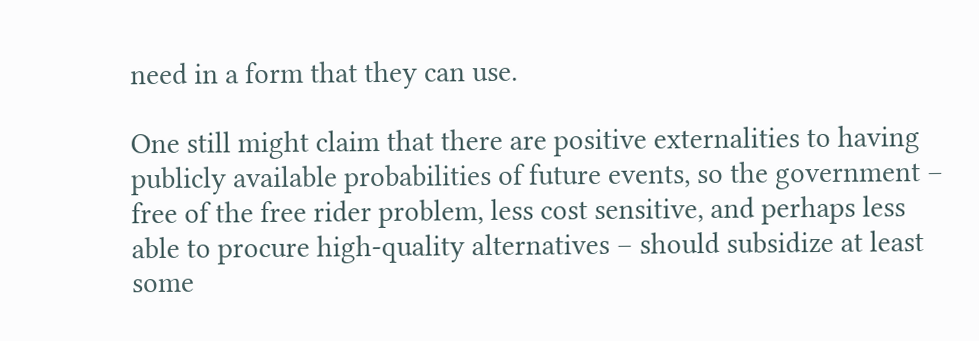need in a form that they can use.

One still might claim that there are positive externalities to having publicly available probabilities of future events, so the government – free of the free rider problem, less cost sensitive, and perhaps less able to procure high-quality alternatives – should subsidize at least some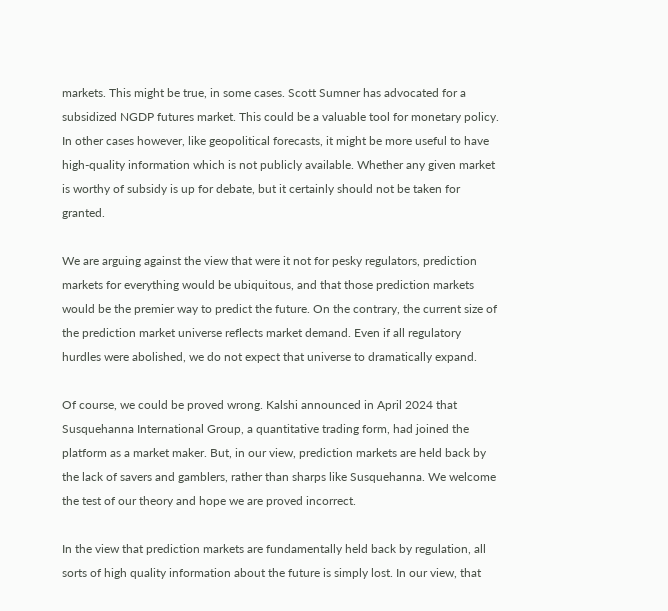markets. This might be true, in some cases. Scott Sumner has advocated for a subsidized NGDP futures market. This could be a valuable tool for monetary policy. In other cases however, like geopolitical forecasts, it might be more useful to have high-quality information which is not publicly available. Whether any given market is worthy of subsidy is up for debate, but it certainly should not be taken for granted.

We are arguing against the view that were it not for pesky regulators, prediction markets for everything would be ubiquitous, and that those prediction markets would be the premier way to predict the future. On the contrary, the current size of the prediction market universe reflects market demand. Even if all regulatory hurdles were abolished, we do not expect that universe to dramatically expand.

Of course, we could be proved wrong. Kalshi announced in April 2024 that Susquehanna International Group, a quantitative trading form, had joined the platform as a market maker. But, in our view, prediction markets are held back by the lack of savers and gamblers, rather than sharps like Susquehanna. We welcome the test of our theory and hope we are proved incorrect.

In the view that prediction markets are fundamentally held back by regulation, all sorts of high quality information about the future is simply lost. In our view, that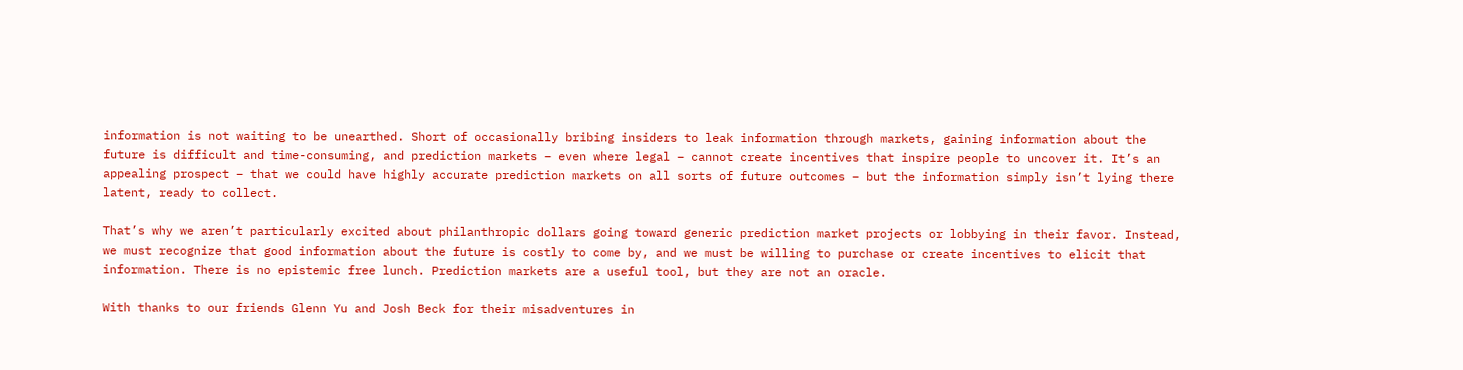information is not waiting to be unearthed. Short of occasionally bribing insiders to leak information through markets, gaining information about the future is difficult and time-consuming, and prediction markets – even where legal – cannot create incentives that inspire people to uncover it. It’s an appealing prospect – that we could have highly accurate prediction markets on all sorts of future outcomes – but the information simply isn’t lying there latent, ready to collect.

That’s why we aren’t particularly excited about philanthropic dollars going toward generic prediction market projects or lobbying in their favor. Instead, we must recognize that good information about the future is costly to come by, and we must be willing to purchase or create incentives to elicit that information. There is no epistemic free lunch. Prediction markets are a useful tool, but they are not an oracle.

With thanks to our friends Glenn Yu and Josh Beck for their misadventures in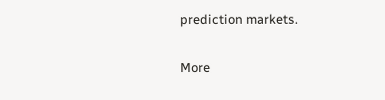prediction markets.

More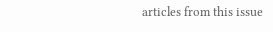articles from this issue